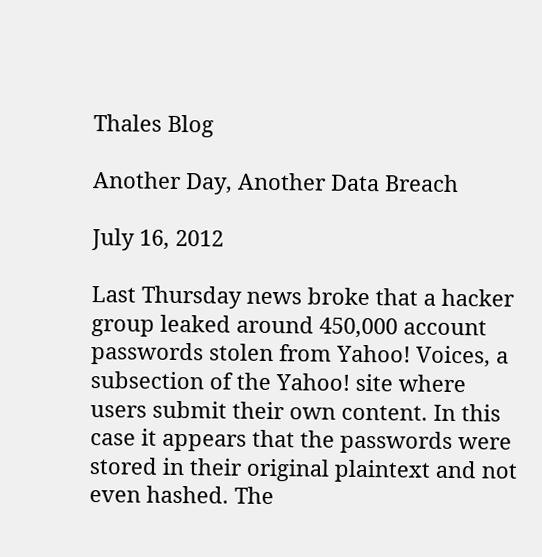Thales Blog

Another Day, Another Data Breach

July 16, 2012

Last Thursday news broke that a hacker group leaked around 450,000 account passwords stolen from Yahoo! Voices, a subsection of the Yahoo! site where users submit their own content. In this case it appears that the passwords were stored in their original plaintext and not even hashed. The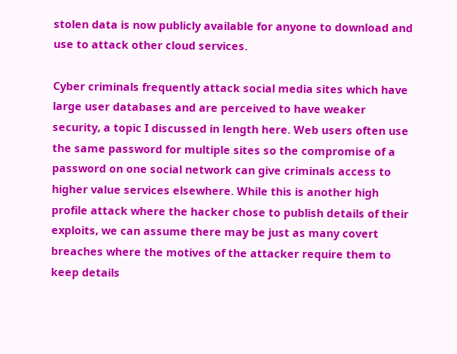stolen data is now publicly available for anyone to download and use to attack other cloud services.

Cyber criminals frequently attack social media sites which have large user databases and are perceived to have weaker security, a topic I discussed in length here. Web users often use the same password for multiple sites so the compromise of a password on one social network can give criminals access to higher value services elsewhere. While this is another high profile attack where the hacker chose to publish details of their exploits, we can assume there may be just as many covert breaches where the motives of the attacker require them to keep details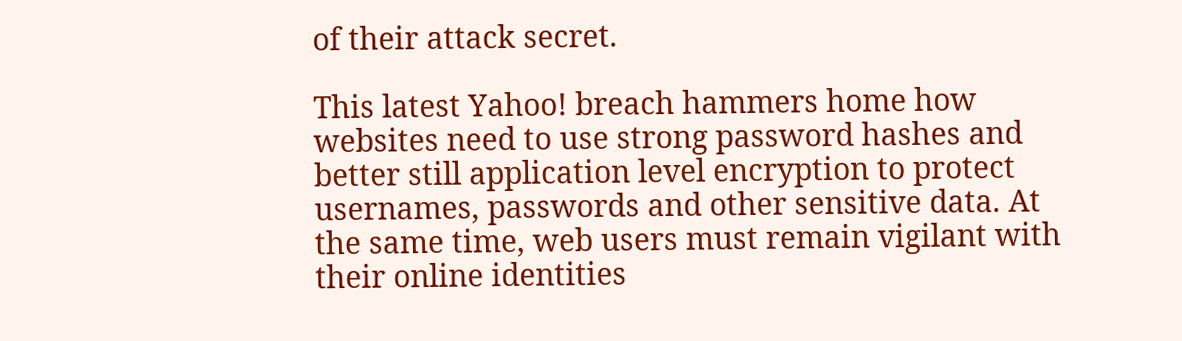of their attack secret.

This latest Yahoo! breach hammers home how websites need to use strong password hashes and better still application level encryption to protect usernames, passwords and other sensitive data. At the same time, web users must remain vigilant with their online identities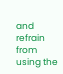and refrain from using the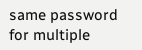same password for multiple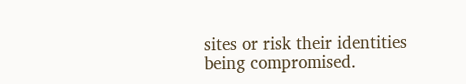sites or risk their identities being compromised.